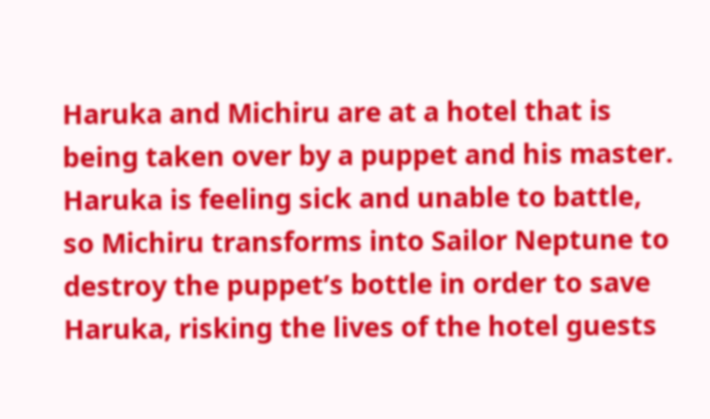Haruka and Michiru are at a hotel that is being taken over by a puppet and his master. Haruka is feeling sick and unable to battle, so Michiru transforms into Sailor Neptune to destroy the puppet’s bottle in order to save Haruka, risking the lives of the hotel guests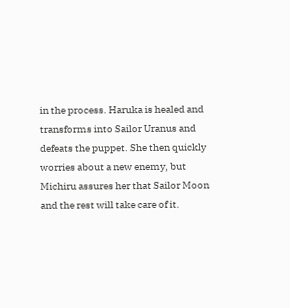in the process. Haruka is healed and transforms into Sailor Uranus and defeats the puppet. She then quickly worries about a new enemy, but Michiru assures her that Sailor Moon and the rest will take care of it.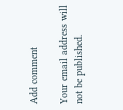Add comment

Your email address will not be published.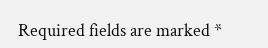Required fields are marked *